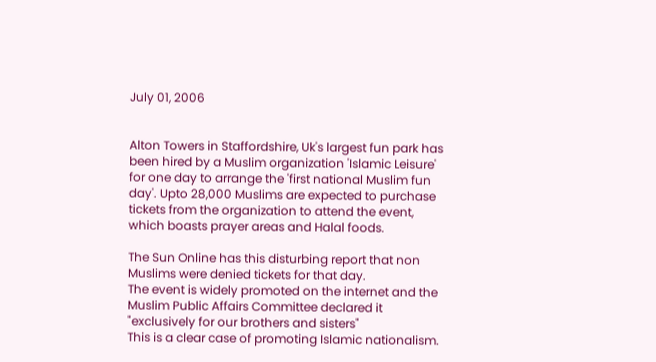July 01, 2006


Alton Towers in Staffordshire, Uk's largest fun park has been hired by a Muslim organization 'Islamic Leisure' for one day to arrange the 'first national Muslim fun day'. Upto 28,000 Muslims are expected to purchase tickets from the organization to attend the event, which boasts prayer areas and Halal foods.

The Sun Online has this disturbing report that non Muslims were denied tickets for that day.
The event is widely promoted on the internet and the Muslim Public Affairs Committee declared it "exclusively for our brothers and sisters"
This is a clear case of promoting Islamic nationalism.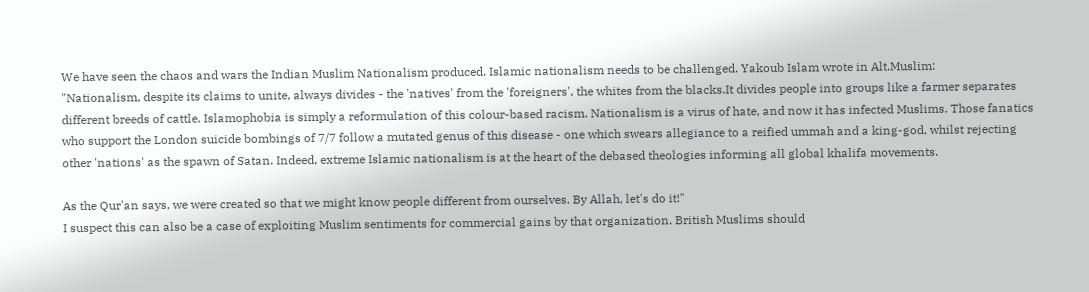We have seen the chaos and wars the Indian Muslim Nationalism produced. Islamic nationalism needs to be challenged. Yakoub Islam wrote in Alt.Muslim:
"Nationalism, despite its claims to unite, always divides - the 'natives' from the 'foreigners', the whites from the blacks.It divides people into groups like a farmer separates different breeds of cattle. Islamophobia is simply a reformulation of this colour-based racism. Nationalism is a virus of hate, and now it has infected Muslims. Those fanatics who support the London suicide bombings of 7/7 follow a mutated genus of this disease - one which swears allegiance to a reified ummah and a king-god, whilst rejecting other 'nations' as the spawn of Satan. Indeed, extreme Islamic nationalism is at the heart of the debased theologies informing all global khalifa movements.

As the Qur'an says, we were created so that we might know people different from ourselves. By Allah, let's do it!"
I suspect this can also be a case of exploiting Muslim sentiments for commercial gains by that organization. British Muslims should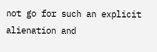not go for such an explicit alienation and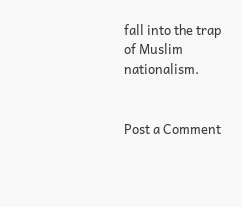fall into the trap of Muslim nationalism.


Post a Comment